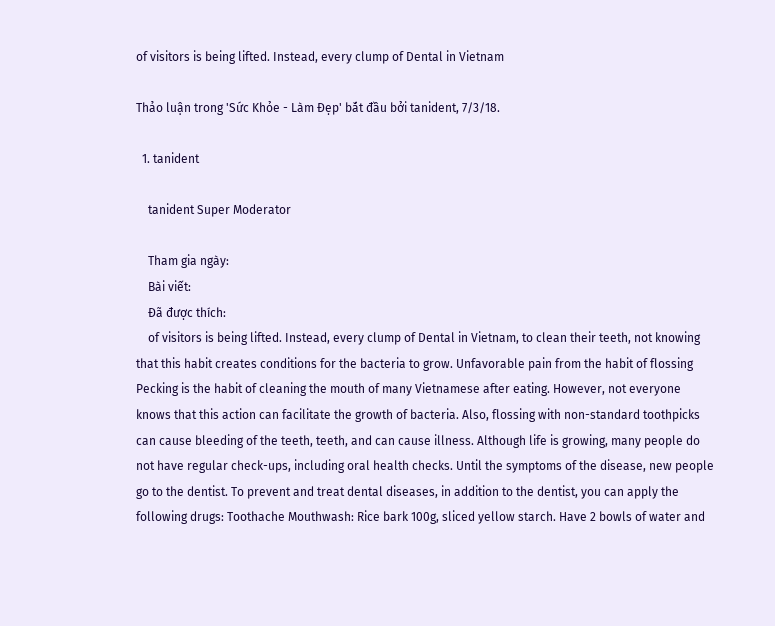of visitors is being lifted. Instead, every clump of Dental in Vietnam

Thảo luận trong 'Sức Khỏe - Làm Đẹp' bắt đầu bởi tanident, 7/3/18.

  1. tanident

    tanident Super Moderator

    Tham gia ngày:
    Bài viết:
    Đã được thích:
    of visitors is being lifted. Instead, every clump of Dental in Vietnam, to clean their teeth, not knowing that this habit creates conditions for the bacteria to grow. Unfavorable pain from the habit of flossing Pecking is the habit of cleaning the mouth of many Vietnamese after eating. However, not everyone knows that this action can facilitate the growth of bacteria. Also, flossing with non-standard toothpicks can cause bleeding of the teeth, teeth, and can cause illness. Although life is growing, many people do not have regular check-ups, including oral health checks. Until the symptoms of the disease, new people go to the dentist. To prevent and treat dental diseases, in addition to the dentist, you can apply the following drugs: Toothache Mouthwash: Rice bark 100g, sliced yellow starch. Have 2 bowls of water and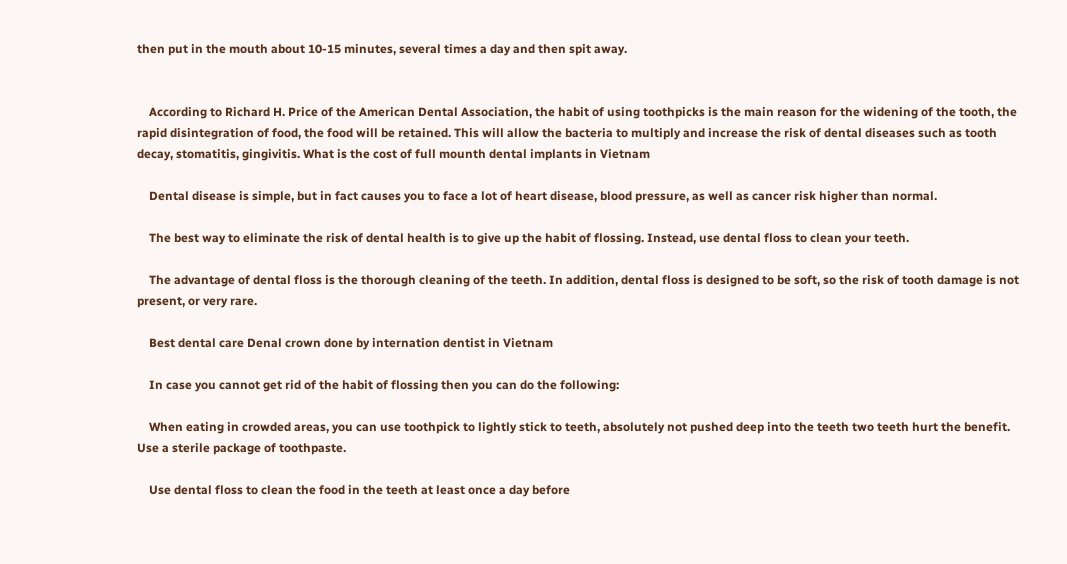then put in the mouth about 10-15 minutes, several times a day and then spit away.


    According to Richard H. Price of the American Dental Association, the habit of using toothpicks is the main reason for the widening of the tooth, the rapid disintegration of food, the food will be retained. This will allow the bacteria to multiply and increase the risk of dental diseases such as tooth decay, stomatitis, gingivitis. What is the cost of full mounth dental implants in Vietnam

    Dental disease is simple, but in fact causes you to face a lot of heart disease, blood pressure, as well as cancer risk higher than normal.

    The best way to eliminate the risk of dental health is to give up the habit of flossing. Instead, use dental floss to clean your teeth.

    The advantage of dental floss is the thorough cleaning of the teeth. In addition, dental floss is designed to be soft, so the risk of tooth damage is not present, or very rare.

    Best dental care Denal crown done by internation dentist in Vietnam

    In case you cannot get rid of the habit of flossing then you can do the following:

    When eating in crowded areas, you can use toothpick to lightly stick to teeth, absolutely not pushed deep into the teeth two teeth hurt the benefit. Use a sterile package of toothpaste.

    Use dental floss to clean the food in the teeth at least once a day before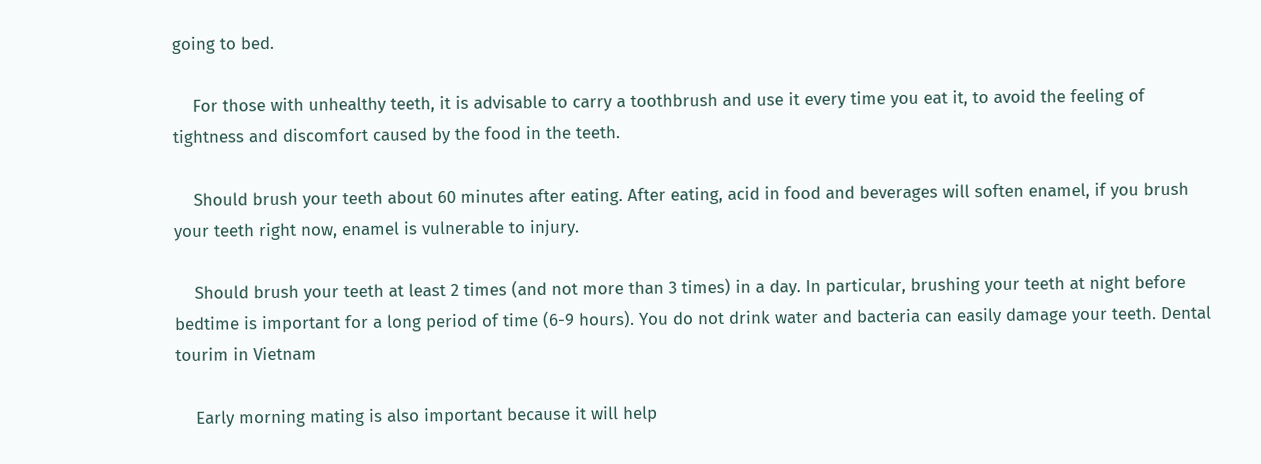going to bed.

    For those with unhealthy teeth, it is advisable to carry a toothbrush and use it every time you eat it, to avoid the feeling of tightness and discomfort caused by the food in the teeth.

    Should brush your teeth about 60 minutes after eating. After eating, acid in food and beverages will soften enamel, if you brush your teeth right now, enamel is vulnerable to injury.

    Should brush your teeth at least 2 times (and not more than 3 times) in a day. In particular, brushing your teeth at night before bedtime is important for a long period of time (6-9 hours). You do not drink water and bacteria can easily damage your teeth. Dental tourim in Vietnam

    Early morning mating is also important because it will help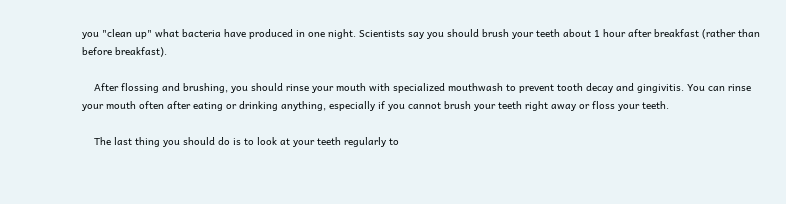you "clean up" what bacteria have produced in one night. Scientists say you should brush your teeth about 1 hour after breakfast (rather than before breakfast).

    After flossing and brushing, you should rinse your mouth with specialized mouthwash to prevent tooth decay and gingivitis. You can rinse your mouth often after eating or drinking anything, especially if you cannot brush your teeth right away or floss your teeth.

    The last thing you should do is to look at your teeth regularly to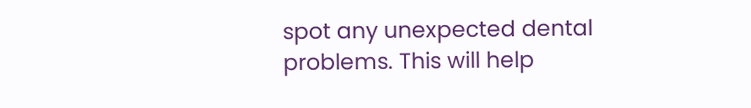spot any unexpected dental problems. This will help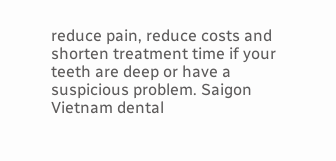reduce pain, reduce costs and shorten treatment time if your teeth are deep or have a suspicious problem. Saigon Vietnam dental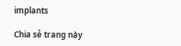implants

Chia sẻ trang này